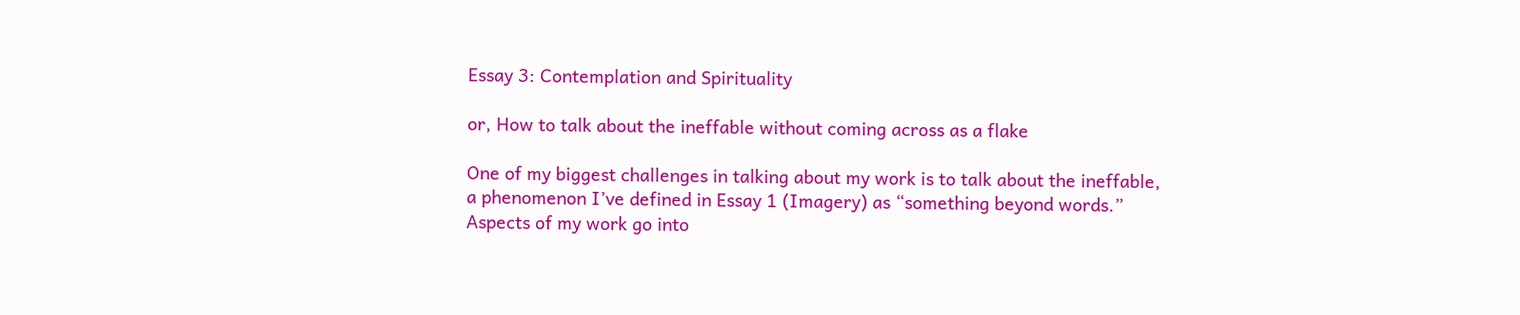Essay 3: Contemplation and Spirituality

or, How to talk about the ineffable without coming across as a flake

One of my biggest challenges in talking about my work is to talk about the ineffable, a phenomenon I’ve defined in Essay 1 (Imagery) as “something beyond words.” Aspects of my work go into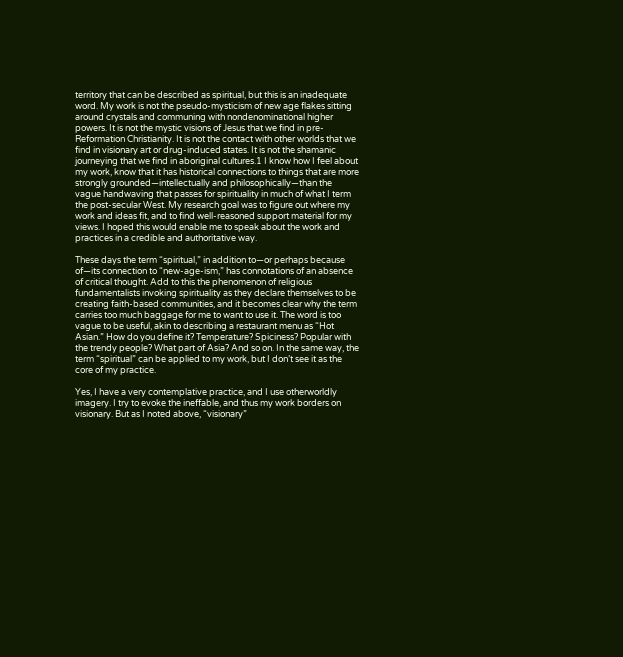territory that can be described as spiritual, but this is an inadequate word. My work is not the pseudo-mysticism of new age flakes sitting around crystals and communing with nondenominational higher powers. It is not the mystic visions of Jesus that we find in pre-Reformation Christianity. It is not the contact with other worlds that we find in visionary art or drug-induced states. It is not the shamanic journeying that we find in aboriginal cultures.1 I know how I feel about my work, know that it has historical connections to things that are more strongly grounded—intellectually and philosophically—than the vague handwaving that passes for spirituality in much of what I term the post-secular West. My research goal was to figure out where my work and ideas fit, and to find well-reasoned support material for my views. I hoped this would enable me to speak about the work and practices in a credible and authoritative way.

These days the term “spiritual,” in addition to—or perhaps because of—its connection to “new-age-ism,” has connotations of an absence of critical thought. Add to this the phenomenon of religious fundamentalists invoking spirituality as they declare themselves to be creating faith-based communities, and it becomes clear why the term carries too much baggage for me to want to use it. The word is too vague to be useful, akin to describing a restaurant menu as “Hot Asian.” How do you define it? Temperature? Spiciness? Popular with the trendy people? What part of Asia? And so on. In the same way, the term “spiritual” can be applied to my work, but I don’t see it as the core of my practice.

Yes, I have a very contemplative practice, and I use otherworldly imagery. I try to evoke the ineffable, and thus my work borders on visionary. But as I noted above, “visionary”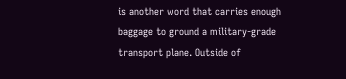is another word that carries enough baggage to ground a military-grade transport plane. Outside of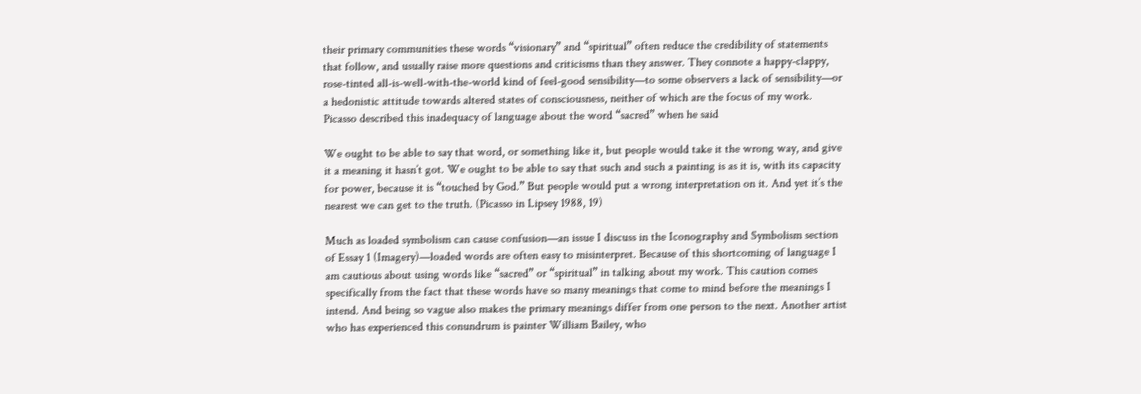their primary communities these words “visionary” and “spiritual” often reduce the credibility of statements that follow, and usually raise more questions and criticisms than they answer. They connote a happy-clappy, rose-tinted all-is-well-with-the-world kind of feel-good sensibility—to some observers a lack of sensibility—or a hedonistic attitude towards altered states of consciousness, neither of which are the focus of my work. Picasso described this inadequacy of language about the word “sacred” when he said

We ought to be able to say that word, or something like it, but people would take it the wrong way, and give it a meaning it hasn’t got. We ought to be able to say that such and such a painting is as it is, with its capacity for power, because it is “touched by God.” But people would put a wrong interpretation on it. And yet it’s the nearest we can get to the truth. (Picasso in Lipsey 1988, 19)

Much as loaded symbolism can cause confusion—an issue I discuss in the Iconography and Symbolism section of Essay 1 (Imagery)—loaded words are often easy to misinterpret. Because of this shortcoming of language I am cautious about using words like “sacred” or “spiritual” in talking about my work. This caution comes specifically from the fact that these words have so many meanings that come to mind before the meanings I intend. And being so vague also makes the primary meanings differ from one person to the next. Another artist who has experienced this conundrum is painter William Bailey, who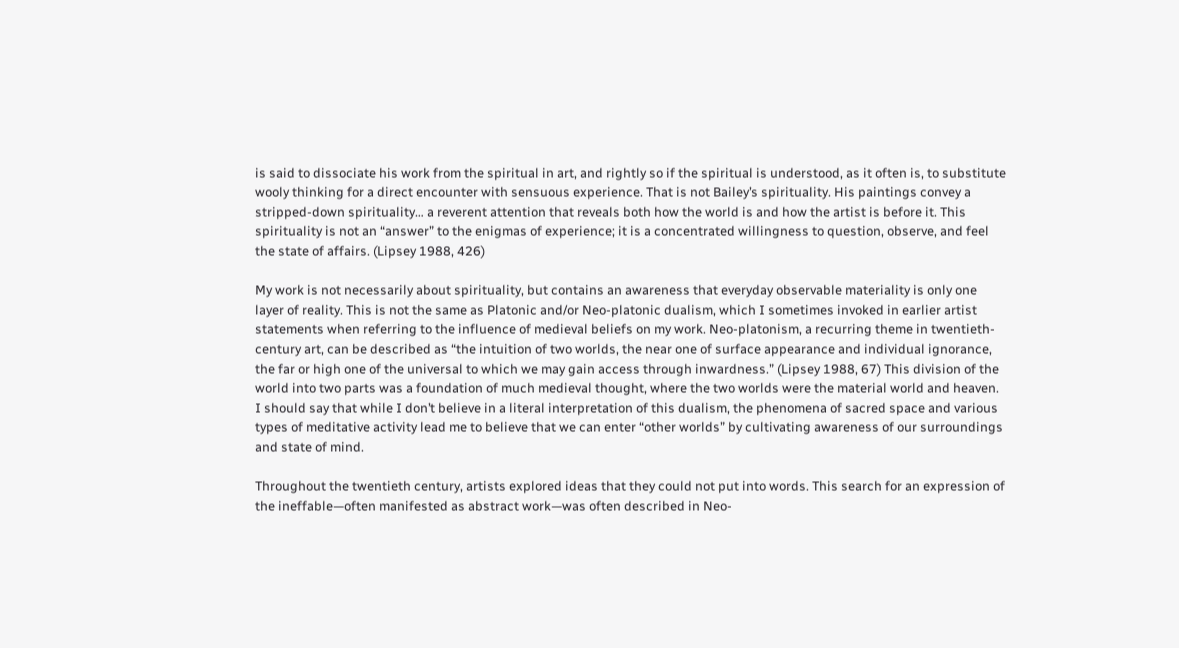is said to dissociate his work from the spiritual in art, and rightly so if the spiritual is understood, as it often is, to substitute wooly thinking for a direct encounter with sensuous experience. That is not Bailey’s spirituality. His paintings convey a stripped-down spirituality… a reverent attention that reveals both how the world is and how the artist is before it. This spirituality is not an “answer” to the enigmas of experience; it is a concentrated willingness to question, observe, and feel the state of affairs. (Lipsey 1988, 426)

My work is not necessarily about spirituality, but contains an awareness that everyday observable materiality is only one layer of reality. This is not the same as Platonic and/or Neo-platonic dualism, which I sometimes invoked in earlier artist statements when referring to the influence of medieval beliefs on my work. Neo-platonism, a recurring theme in twentieth-century art, can be described as “the intuition of two worlds, the near one of surface appearance and individual ignorance, the far or high one of the universal to which we may gain access through inwardness.” (Lipsey 1988, 67) This division of the world into two parts was a foundation of much medieval thought, where the two worlds were the material world and heaven. I should say that while I don’t believe in a literal interpretation of this dualism, the phenomena of sacred space and various types of meditative activity lead me to believe that we can enter “other worlds” by cultivating awareness of our surroundings and state of mind.

Throughout the twentieth century, artists explored ideas that they could not put into words. This search for an expression of the ineffable—often manifested as abstract work—was often described in Neo-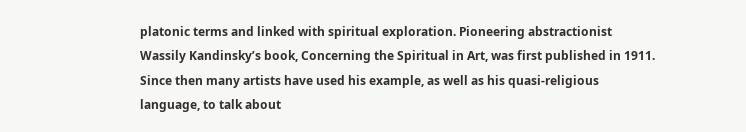platonic terms and linked with spiritual exploration. Pioneering abstractionist Wassily Kandinsky’s book, Concerning the Spiritual in Art, was first published in 1911. Since then many artists have used his example, as well as his quasi-religious language, to talk about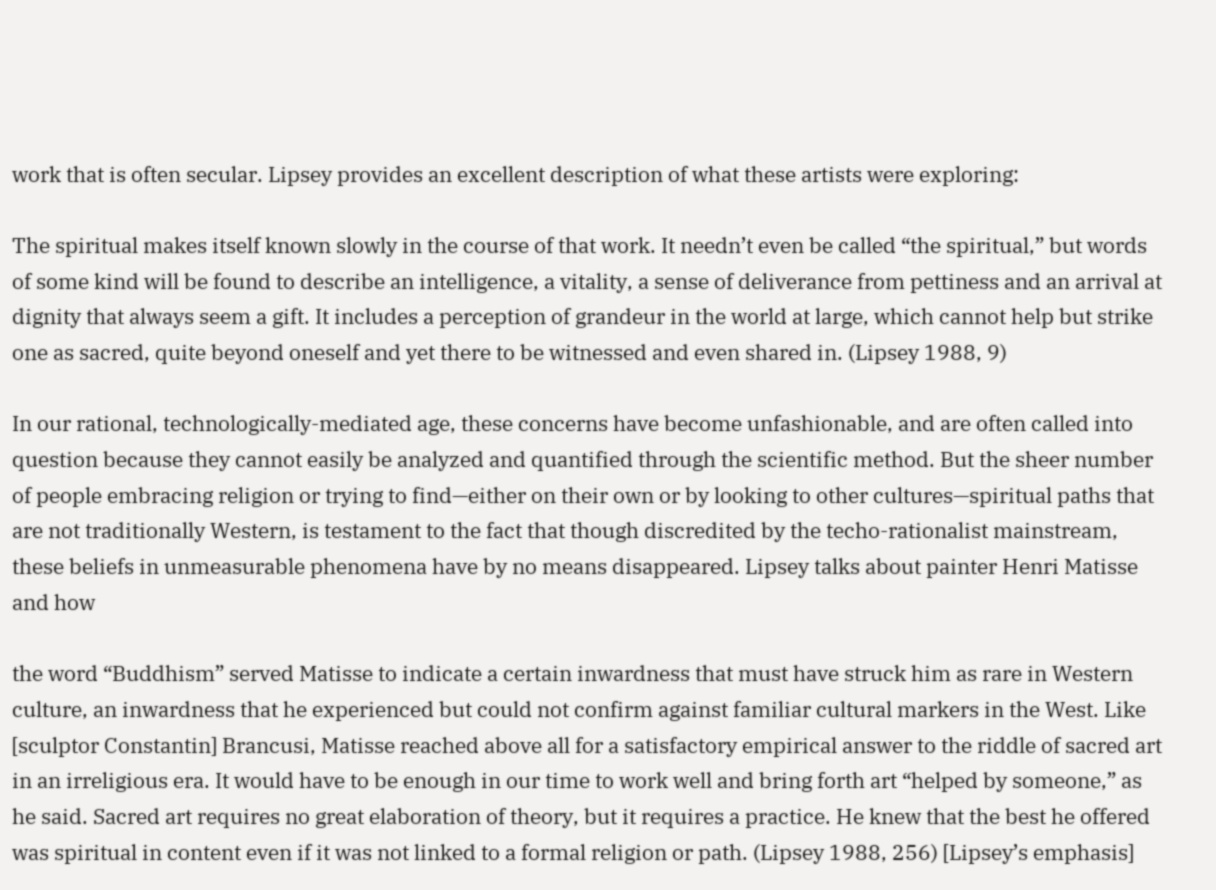work that is often secular. Lipsey provides an excellent description of what these artists were exploring:

The spiritual makes itself known slowly in the course of that work. It needn’t even be called “the spiritual,” but words of some kind will be found to describe an intelligence, a vitality, a sense of deliverance from pettiness and an arrival at dignity that always seem a gift. It includes a perception of grandeur in the world at large, which cannot help but strike one as sacred, quite beyond oneself and yet there to be witnessed and even shared in. (Lipsey 1988, 9)

In our rational, technologically-mediated age, these concerns have become unfashionable, and are often called into question because they cannot easily be analyzed and quantified through the scientific method. But the sheer number of people embracing religion or trying to find—either on their own or by looking to other cultures—spiritual paths that are not traditionally Western, is testament to the fact that though discredited by the techo-rationalist mainstream, these beliefs in unmeasurable phenomena have by no means disappeared. Lipsey talks about painter Henri Matisse and how

the word “Buddhism” served Matisse to indicate a certain inwardness that must have struck him as rare in Western culture, an inwardness that he experienced but could not confirm against familiar cultural markers in the West. Like [sculptor Constantin] Brancusi, Matisse reached above all for a satisfactory empirical answer to the riddle of sacred art in an irreligious era. It would have to be enough in our time to work well and bring forth art “helped by someone,” as he said. Sacred art requires no great elaboration of theory, but it requires a practice. He knew that the best he offered was spiritual in content even if it was not linked to a formal religion or path. (Lipsey 1988, 256) [Lipsey’s emphasis]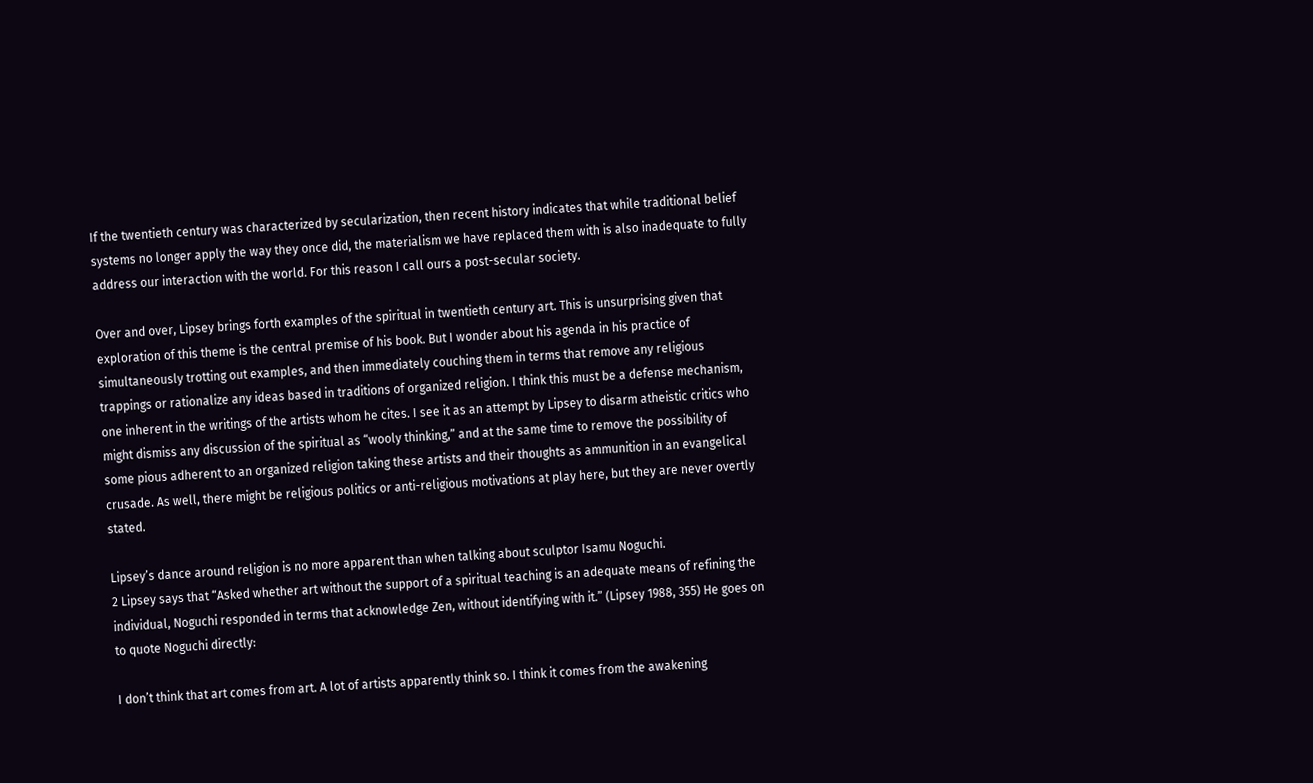If the twentieth century was characterized by secularization, then recent history indicates that while traditional belief systems no longer apply the way they once did, the materialism we have replaced them with is also inadequate to fully address our interaction with the world. For this reason I call ours a post-secular society.

Over and over, Lipsey brings forth examples of the spiritual in twentieth century art. This is unsurprising given that exploration of this theme is the central premise of his book. But I wonder about his agenda in his practice of simultaneously trotting out examples, and then immediately couching them in terms that remove any religious trappings or rationalize any ideas based in traditions of organized religion. I think this must be a defense mechanism, one inherent in the writings of the artists whom he cites. I see it as an attempt by Lipsey to disarm atheistic critics who might dismiss any discussion of the spiritual as “wooly thinking,” and at the same time to remove the possibility of some pious adherent to an organized religion taking these artists and their thoughts as ammunition in an evangelical crusade. As well, there might be religious politics or anti-religious motivations at play here, but they are never overtly stated.

Lipsey’s dance around religion is no more apparent than when talking about sculptor Isamu Noguchi.
2 Lipsey says that “Asked whether art without the support of a spiritual teaching is an adequate means of refining the individual, Noguchi responded in terms that acknowledge Zen, without identifying with it.” (Lipsey 1988, 355) He goes on to quote Noguchi directly:

I don’t think that art comes from art. A lot of artists apparently think so. I think it comes from the awakening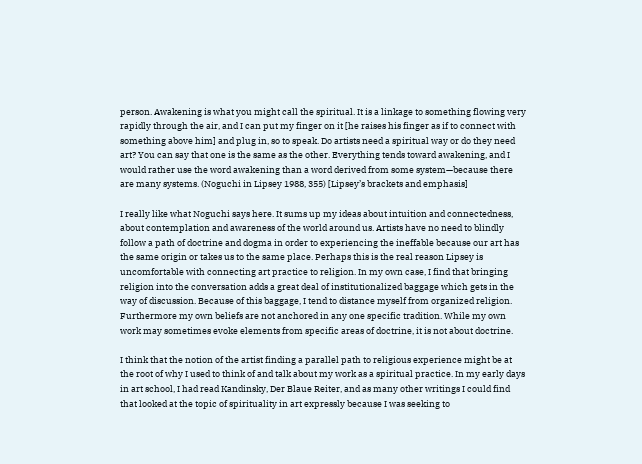person. Awakening is what you might call the spiritual. It is a linkage to something flowing very rapidly through the air, and I can put my finger on it [he raises his finger as if to connect with something above him] and plug in, so to speak. Do artists need a spiritual way or do they need art? You can say that one is the same as the other. Everything tends toward awakening, and I would rather use the word awakening than a word derived from some system—because there are many systems. (Noguchi in Lipsey 1988, 355) [Lipsey’s brackets and emphasis]

I really like what Noguchi says here. It sums up my ideas about intuition and connectedness, about contemplation and awareness of the world around us. Artists have no need to blindly follow a path of doctrine and dogma in order to experiencing the ineffable because our art has the same origin or takes us to the same place. Perhaps this is the real reason Lipsey is uncomfortable with connecting art practice to religion. In my own case, I find that bringing religion into the conversation adds a great deal of institutionalized baggage which gets in the way of discussion. Because of this baggage, I tend to distance myself from organized religion. Furthermore my own beliefs are not anchored in any one specific tradition. While my own work may sometimes evoke elements from specific areas of doctrine, it is not about doctrine.

I think that the notion of the artist finding a parallel path to religious experience might be at the root of why I used to think of and talk about my work as a spiritual practice. In my early days in art school, I had read Kandinsky, Der Blaue Reiter, and as many other writings I could find that looked at the topic of spirituality in art expressly because I was seeking to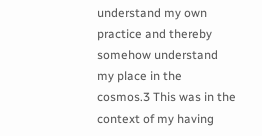understand my own practice and thereby somehow understand my place in the cosmos.3 This was in the context of my having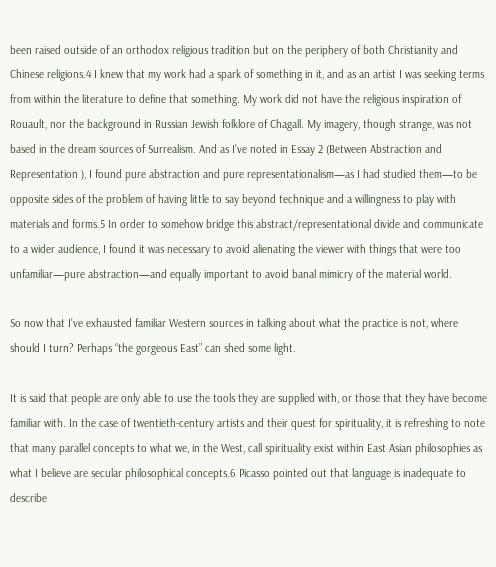been raised outside of an orthodox religious tradition but on the periphery of both Christianity and Chinese religions.4 I knew that my work had a spark of something in it, and as an artist I was seeking terms from within the literature to define that something. My work did not have the religious inspiration of Rouault, nor the background in Russian Jewish folklore of Chagall. My imagery, though strange, was not based in the dream sources of Surrealism. And as I’ve noted in Essay 2 (Between Abstraction and Representation ), I found pure abstraction and pure representationalism—as I had studied them—to be opposite sides of the problem of having little to say beyond technique and a willingness to play with materials and forms.5 In order to somehow bridge this abstract/representational divide and communicate to a wider audience, I found it was necessary to avoid alienating the viewer with things that were too unfamiliar—pure abstraction—and equally important to avoid banal mimicry of the material world.

So now that I’ve exhausted familiar Western sources in talking about what the practice is not, where should I turn? Perhaps “the gorgeous East” can shed some light.

It is said that people are only able to use the tools they are supplied with, or those that they have become familiar with. In the case of twentieth-century artists and their quest for spirituality, it is refreshing to note that many parallel concepts to what we, in the West, call spirituality exist within East Asian philosophies as what I believe are secular philosophical concepts.6 Picasso pointed out that language is inadequate to describe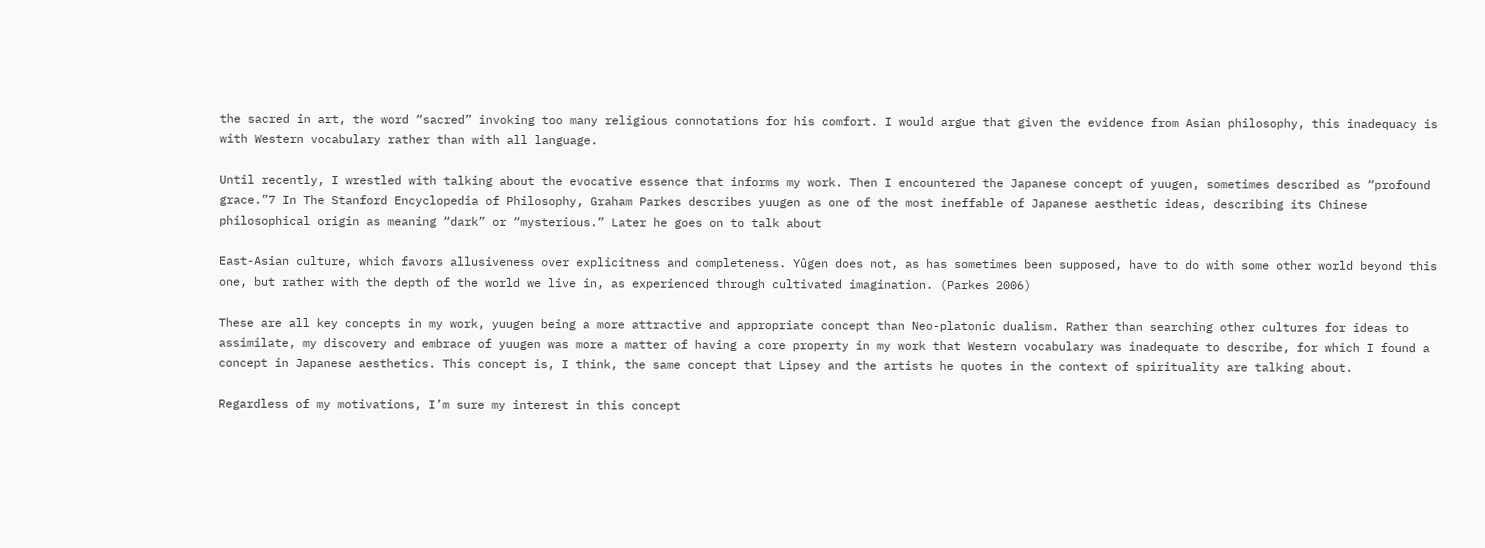the sacred in art, the word “sacred” invoking too many religious connotations for his comfort. I would argue that given the evidence from Asian philosophy, this inadequacy is with Western vocabulary rather than with all language.

Until recently, I wrestled with talking about the evocative essence that informs my work. Then I encountered the Japanese concept of yuugen, sometimes described as “profound grace.”7 In The Stanford Encyclopedia of Philosophy, Graham Parkes describes yuugen as one of the most ineffable of Japanese aesthetic ideas, describing its Chinese philosophical origin as meaning “dark” or “mysterious.” Later he goes on to talk about

East-Asian culture, which favors allusiveness over explicitness and completeness. Yûgen does not, as has sometimes been supposed, have to do with some other world beyond this one, but rather with the depth of the world we live in, as experienced through cultivated imagination. (Parkes 2006)

These are all key concepts in my work, yuugen being a more attractive and appropriate concept than Neo-platonic dualism. Rather than searching other cultures for ideas to assimilate, my discovery and embrace of yuugen was more a matter of having a core property in my work that Western vocabulary was inadequate to describe, for which I found a concept in Japanese aesthetics. This concept is, I think, the same concept that Lipsey and the artists he quotes in the context of spirituality are talking about.

Regardless of my motivations, I’m sure my interest in this concept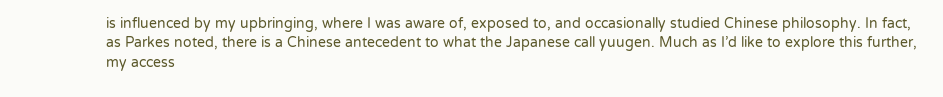is influenced by my upbringing, where I was aware of, exposed to, and occasionally studied Chinese philosophy. In fact, as Parkes noted, there is a Chinese antecedent to what the Japanese call yuugen. Much as I’d like to explore this further, my access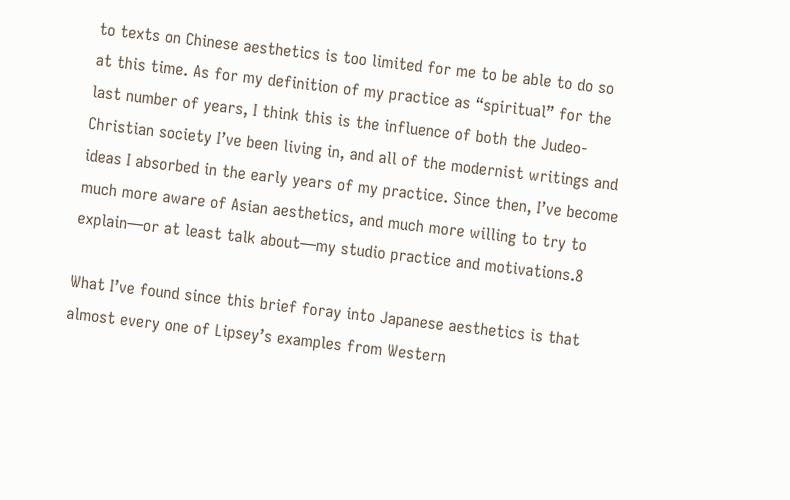to texts on Chinese aesthetics is too limited for me to be able to do so at this time. As for my definition of my practice as “spiritual” for the last number of years, I think this is the influence of both the Judeo-Christian society I’ve been living in, and all of the modernist writings and ideas I absorbed in the early years of my practice. Since then, I’ve become much more aware of Asian aesthetics, and much more willing to try to explain—or at least talk about—my studio practice and motivations.8

What I’ve found since this brief foray into Japanese aesthetics is that almost every one of Lipsey’s examples from Western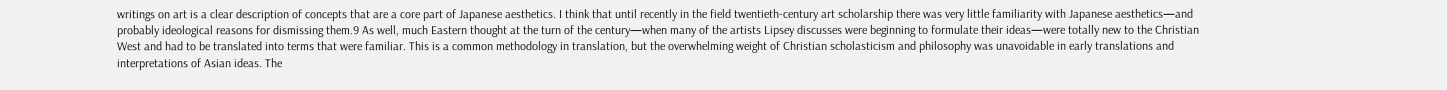writings on art is a clear description of concepts that are a core part of Japanese aesthetics. I think that until recently in the field twentieth-century art scholarship there was very little familiarity with Japanese aesthetics—and probably ideological reasons for dismissing them.9 As well, much Eastern thought at the turn of the century—when many of the artists Lipsey discusses were beginning to formulate their ideas—were totally new to the Christian West and had to be translated into terms that were familiar. This is a common methodology in translation, but the overwhelming weight of Christian scholasticism and philosophy was unavoidable in early translations and interpretations of Asian ideas. The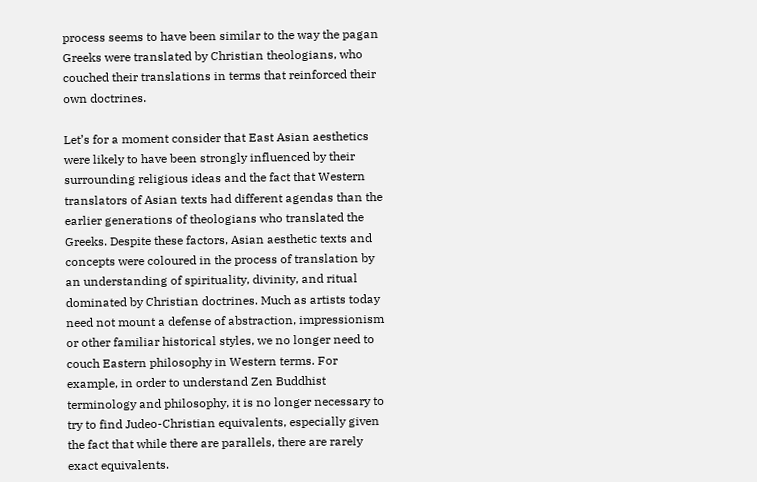process seems to have been similar to the way the pagan Greeks were translated by Christian theologians, who couched their translations in terms that reinforced their own doctrines.

Let’s for a moment consider that East Asian aesthetics were likely to have been strongly influenced by their surrounding religious ideas and the fact that Western translators of Asian texts had different agendas than the earlier generations of theologians who translated the Greeks. Despite these factors, Asian aesthetic texts and concepts were coloured in the process of translation by an understanding of spirituality, divinity, and ritual dominated by Christian doctrines. Much as artists today need not mount a defense of abstraction, impressionism or other familiar historical styles, we no longer need to couch Eastern philosophy in Western terms. For example, in order to understand Zen Buddhist terminology and philosophy, it is no longer necessary to try to find Judeo-Christian equivalents, especially given the fact that while there are parallels, there are rarely exact equivalents.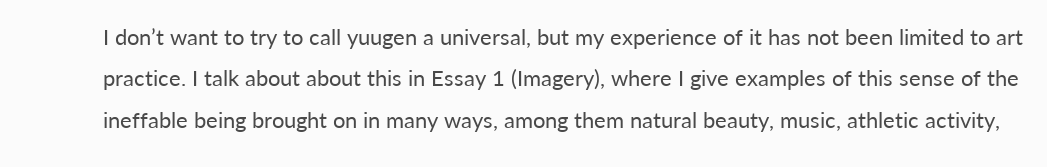I don’t want to try to call yuugen a universal, but my experience of it has not been limited to art practice. I talk about about this in Essay 1 (Imagery), where I give examples of this sense of the ineffable being brought on in many ways, among them natural beauty, music, athletic activity,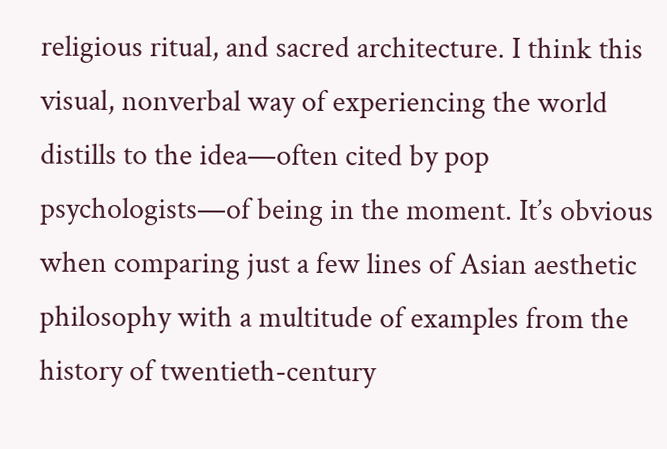religious ritual, and sacred architecture. I think this visual, nonverbal way of experiencing the world distills to the idea—often cited by pop psychologists—of being in the moment. It’s obvious when comparing just a few lines of Asian aesthetic philosophy with a multitude of examples from the history of twentieth-century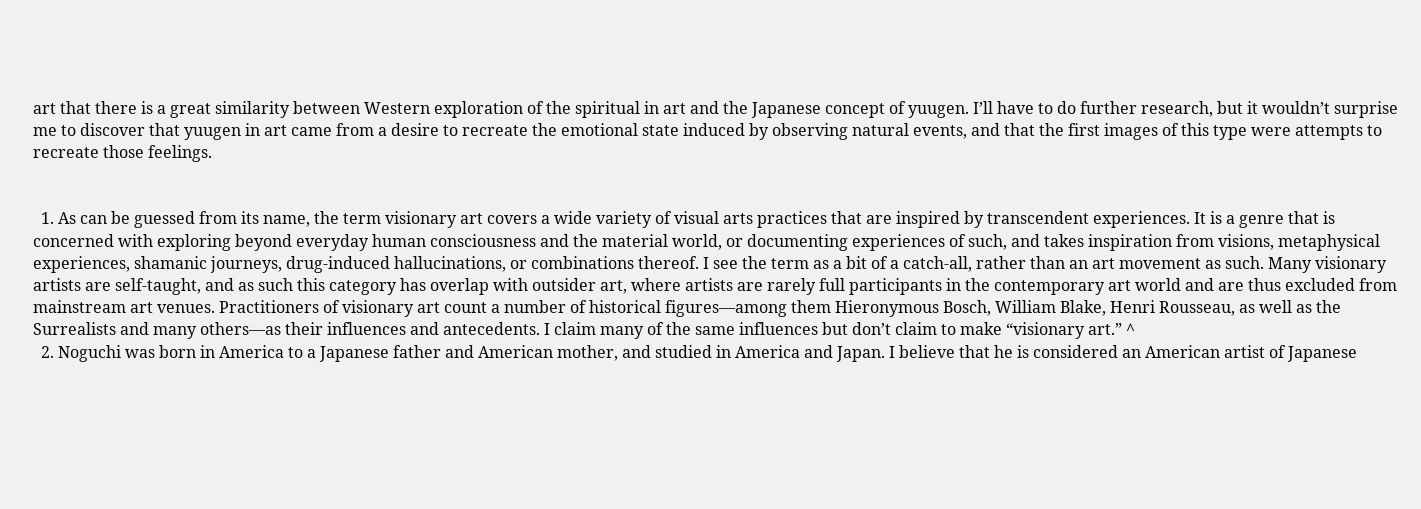art that there is a great similarity between Western exploration of the spiritual in art and the Japanese concept of yuugen. I’ll have to do further research, but it wouldn’t surprise me to discover that yuugen in art came from a desire to recreate the emotional state induced by observing natural events, and that the first images of this type were attempts to recreate those feelings.


  1. As can be guessed from its name, the term visionary art covers a wide variety of visual arts practices that are inspired by transcendent experiences. It is a genre that is concerned with exploring beyond everyday human consciousness and the material world, or documenting experiences of such, and takes inspiration from visions, metaphysical experiences, shamanic journeys, drug-induced hallucinations, or combinations thereof. I see the term as a bit of a catch-all, rather than an art movement as such. Many visionary artists are self-taught, and as such this category has overlap with outsider art, where artists are rarely full participants in the contemporary art world and are thus excluded from mainstream art venues. Practitioners of visionary art count a number of historical figures—among them Hieronymous Bosch, William Blake, Henri Rousseau, as well as the Surrealists and many others—as their influences and antecedents. I claim many of the same influences but don’t claim to make “visionary art.” ^
  2. Noguchi was born in America to a Japanese father and American mother, and studied in America and Japan. I believe that he is considered an American artist of Japanese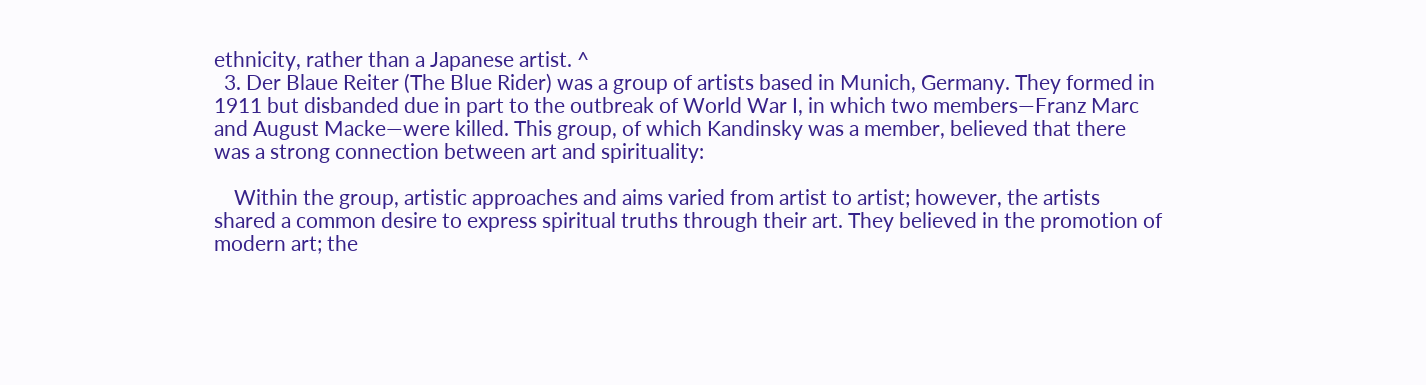ethnicity, rather than a Japanese artist. ^
  3. Der Blaue Reiter (The Blue Rider) was a group of artists based in Munich, Germany. They formed in 1911 but disbanded due in part to the outbreak of World War I, in which two members—Franz Marc and August Macke—were killed. This group, of which Kandinsky was a member, believed that there was a strong connection between art and spirituality:

    Within the group, artistic approaches and aims varied from artist to artist; however, the artists shared a common desire to express spiritual truths through their art. They believed in the promotion of modern art; the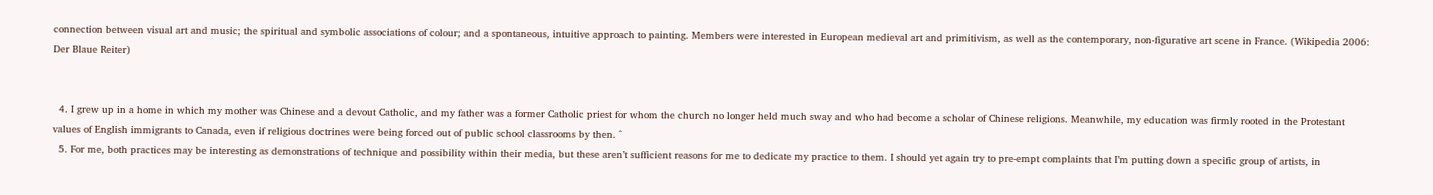connection between visual art and music; the spiritual and symbolic associations of colour; and a spontaneous, intuitive approach to painting. Members were interested in European medieval art and primitivism, as well as the contemporary, non-figurative art scene in France. (Wikipedia 2006: Der Blaue Reiter)


  4. I grew up in a home in which my mother was Chinese and a devout Catholic, and my father was a former Catholic priest for whom the church no longer held much sway and who had become a scholar of Chinese religions. Meanwhile, my education was firmly rooted in the Protestant values of English immigrants to Canada, even if religious doctrines were being forced out of public school classrooms by then. ^
  5. For me, both practices may be interesting as demonstrations of technique and possibility within their media, but these aren’t sufficient reasons for me to dedicate my practice to them. I should yet again try to pre-empt complaints that I’m putting down a specific group of artists, in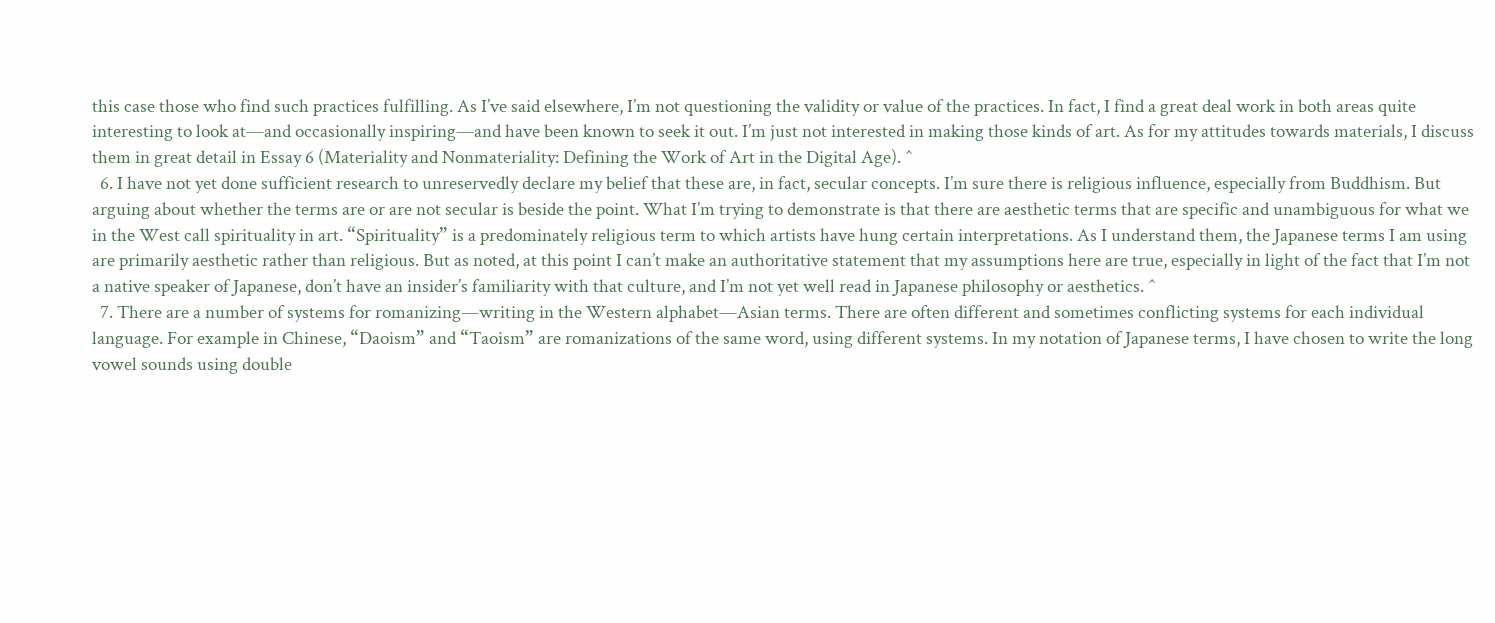this case those who find such practices fulfilling. As I’ve said elsewhere, I’m not questioning the validity or value of the practices. In fact, I find a great deal work in both areas quite interesting to look at—and occasionally inspiring—and have been known to seek it out. I’m just not interested in making those kinds of art. As for my attitudes towards materials, I discuss them in great detail in Essay 6 (Materiality and Nonmateriality: Defining the Work of Art in the Digital Age). ^
  6. I have not yet done sufficient research to unreservedly declare my belief that these are, in fact, secular concepts. I’m sure there is religious influence, especially from Buddhism. But arguing about whether the terms are or are not secular is beside the point. What I’m trying to demonstrate is that there are aesthetic terms that are specific and unambiguous for what we in the West call spirituality in art. “Spirituality” is a predominately religious term to which artists have hung certain interpretations. As I understand them, the Japanese terms I am using are primarily aesthetic rather than religious. But as noted, at this point I can’t make an authoritative statement that my assumptions here are true, especially in light of the fact that I’m not a native speaker of Japanese, don’t have an insider’s familiarity with that culture, and I’m not yet well read in Japanese philosophy or aesthetics. ^
  7. There are a number of systems for romanizing—writing in the Western alphabet—Asian terms. There are often different and sometimes conflicting systems for each individual language. For example in Chinese, “Daoism” and “Taoism” are romanizations of the same word, using different systems. In my notation of Japanese terms, I have chosen to write the long vowel sounds using double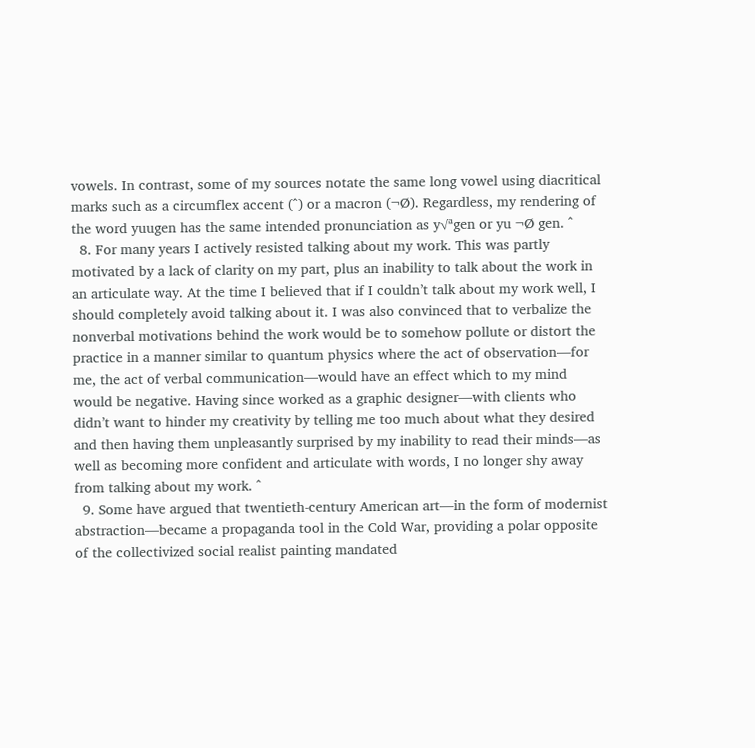vowels. In contrast, some of my sources notate the same long vowel using diacritical marks such as a circumflex accent (^) or a macron (¬Ø). Regardless, my rendering of the word yuugen has the same intended pronunciation as y√ªgen or yu ¬Ø gen. ^
  8. For many years I actively resisted talking about my work. This was partly motivated by a lack of clarity on my part, plus an inability to talk about the work in an articulate way. At the time I believed that if I couldn’t talk about my work well, I should completely avoid talking about it. I was also convinced that to verbalize the nonverbal motivations behind the work would be to somehow pollute or distort the practice in a manner similar to quantum physics where the act of observation—for me, the act of verbal communication—would have an effect which to my mind would be negative. Having since worked as a graphic designer—with clients who didn’t want to hinder my creativity by telling me too much about what they desired and then having them unpleasantly surprised by my inability to read their minds—as well as becoming more confident and articulate with words, I no longer shy away from talking about my work. ^
  9. Some have argued that twentieth-century American art—in the form of modernist abstraction—became a propaganda tool in the Cold War, providing a polar opposite of the collectivized social realist painting mandated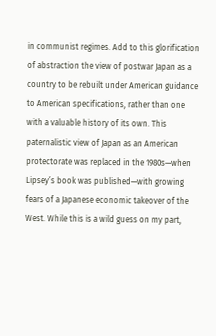in communist regimes. Add to this glorification of abstraction the view of postwar Japan as a country to be rebuilt under American guidance to American specifications, rather than one with a valuable history of its own. This paternalistic view of Japan as an American protectorate was replaced in the 1980s—when Lipsey’s book was published—with growing fears of a Japanese economic takeover of the West. While this is a wild guess on my part,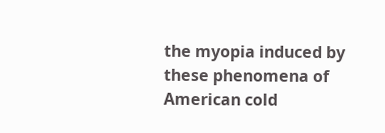the myopia induced by these phenomena of American cold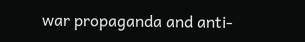war propaganda and anti-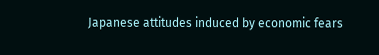Japanese attitudes induced by economic fears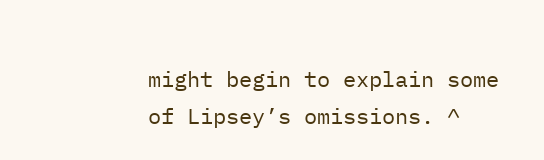might begin to explain some of Lipsey’s omissions. ^